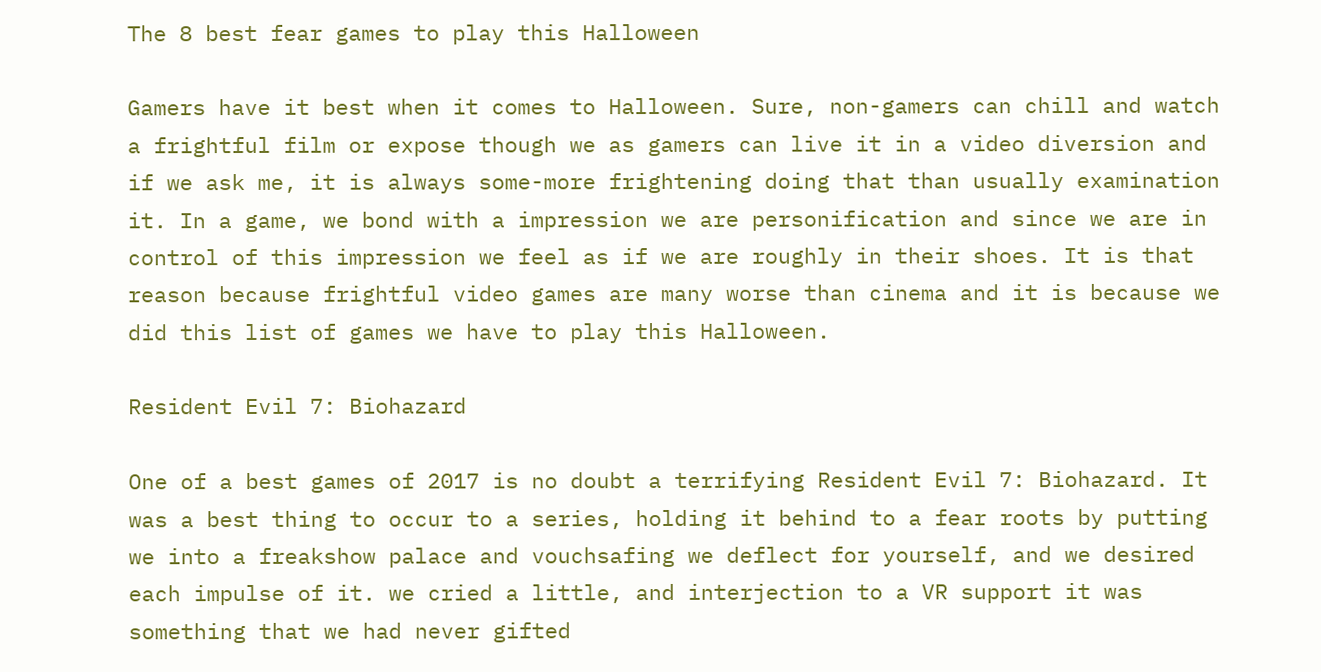The 8 best fear games to play this Halloween

Gamers have it best when it comes to Halloween. Sure, non-gamers can chill and watch a frightful film or expose though we as gamers can live it in a video diversion and if we ask me, it is always some-more frightening doing that than usually examination it. In a game, we bond with a impression we are personification and since we are in control of this impression we feel as if we are roughly in their shoes. It is that reason because frightful video games are many worse than cinema and it is because we did this list of games we have to play this Halloween.

Resident Evil 7: Biohazard

One of a best games of 2017 is no doubt a terrifying Resident Evil 7: Biohazard. It was a best thing to occur to a series, holding it behind to a fear roots by putting we into a freakshow palace and vouchsafing we deflect for yourself, and we desired each impulse of it. we cried a little, and interjection to a VR support it was something that we had never gifted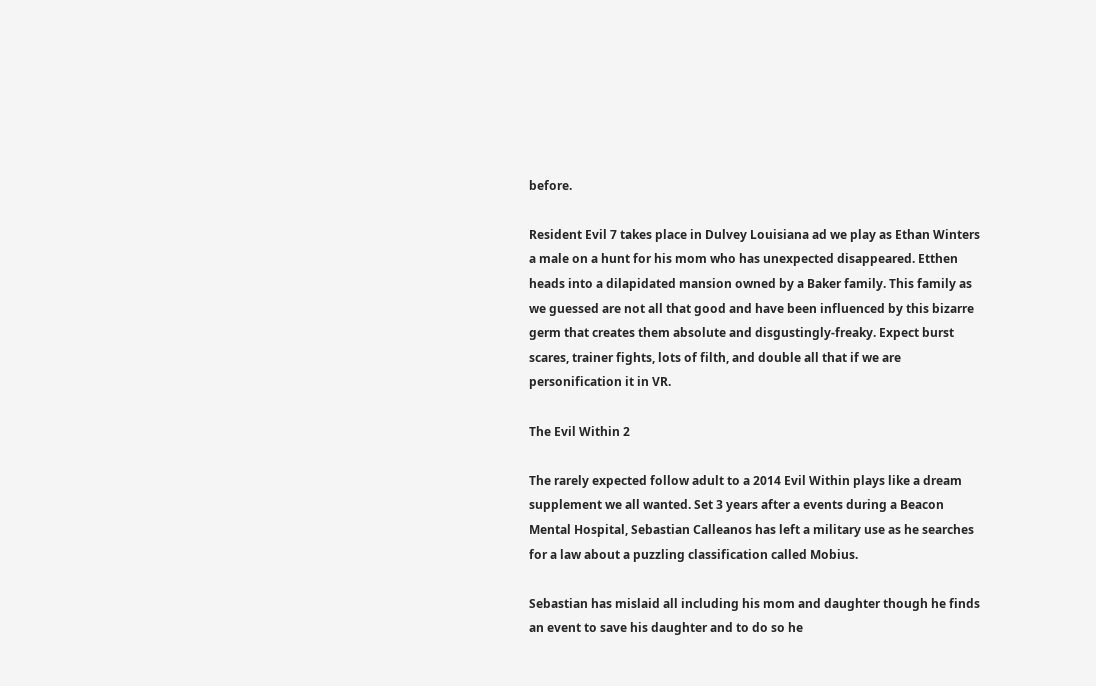before.

Resident Evil 7 takes place in Dulvey Louisiana ad we play as Ethan Winters a male on a hunt for his mom who has unexpected disappeared. Etthen heads into a dilapidated mansion owned by a Baker family. This family as we guessed are not all that good and have been influenced by this bizarre germ that creates them absolute and disgustingly-freaky. Expect burst scares, trainer fights, lots of filth, and double all that if we are personification it in VR.

The Evil Within 2

The rarely expected follow adult to a 2014 Evil Within plays like a dream supplement we all wanted. Set 3 years after a events during a Beacon Mental Hospital, Sebastian Calleanos has left a military use as he searches for a law about a puzzling classification called Mobius.

Sebastian has mislaid all including his mom and daughter though he finds an event to save his daughter and to do so he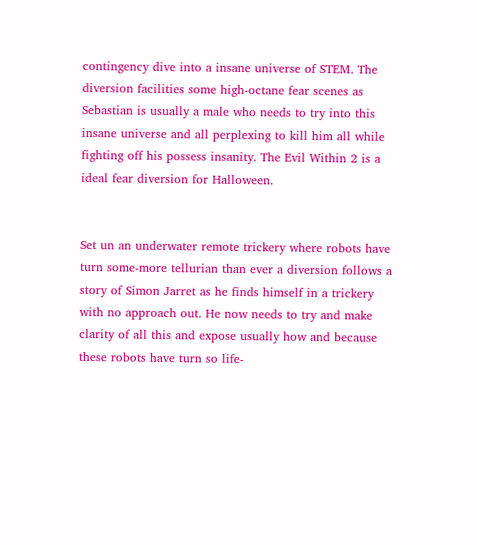contingency dive into a insane universe of STEM. The diversion facilities some high-octane fear scenes as Sebastian is usually a male who needs to try into this insane universe and all perplexing to kill him all while fighting off his possess insanity. The Evil Within 2 is a ideal fear diversion for Halloween.


Set un an underwater remote trickery where robots have turn some-more tellurian than ever a diversion follows a story of Simon Jarret as he finds himself in a trickery with no approach out. He now needs to try and make clarity of all this and expose usually how and because these robots have turn so life-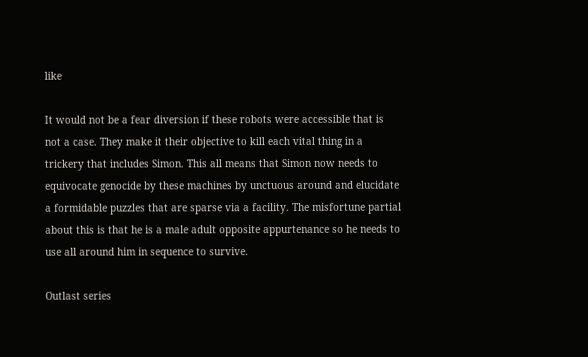like

It would not be a fear diversion if these robots were accessible that is not a case. They make it their objective to kill each vital thing in a trickery that includes Simon. This all means that Simon now needs to equivocate genocide by these machines by unctuous around and elucidate a formidable puzzles that are sparse via a facility. The misfortune partial about this is that he is a male adult opposite appurtenance so he needs to use all around him in sequence to survive.

Outlast series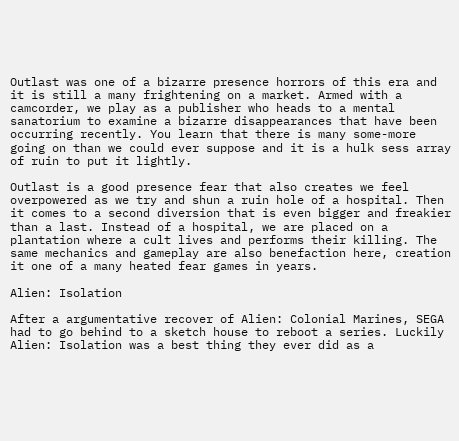Outlast was one of a bizarre presence horrors of this era and it is still a many frightening on a market. Armed with a camcorder, we play as a publisher who heads to a mental sanatorium to examine a bizarre disappearances that have been occurring recently. You learn that there is many some-more going on than we could ever suppose and it is a hulk sess array of ruin to put it lightly.

Outlast is a good presence fear that also creates we feel overpowered as we try and shun a ruin hole of a hospital. Then it comes to a second diversion that is even bigger and freakier than a last. Instead of a hospital, we are placed on a plantation where a cult lives and performs their killing. The same mechanics and gameplay are also benefaction here, creation it one of a many heated fear games in years.

Alien: Isolation

After a argumentative recover of Alien: Colonial Marines, SEGA had to go behind to a sketch house to reboot a series. Luckily Alien: Isolation was a best thing they ever did as a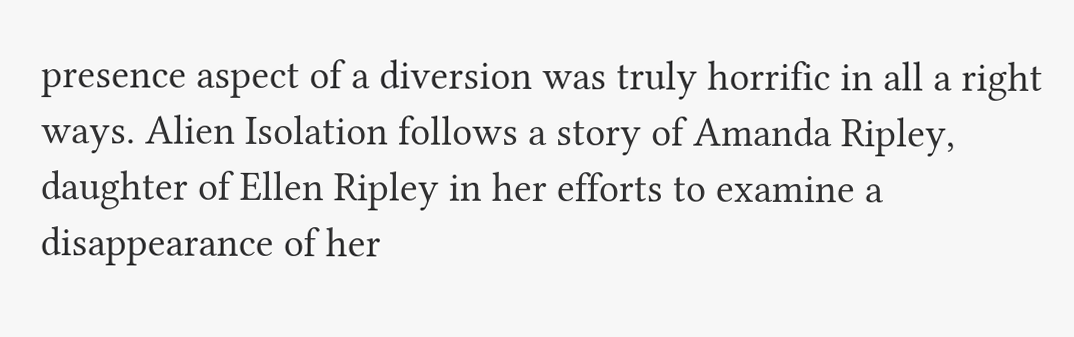presence aspect of a diversion was truly horrific in all a right ways. Alien Isolation follows a story of Amanda Ripley, daughter of Ellen Ripley in her efforts to examine a disappearance of her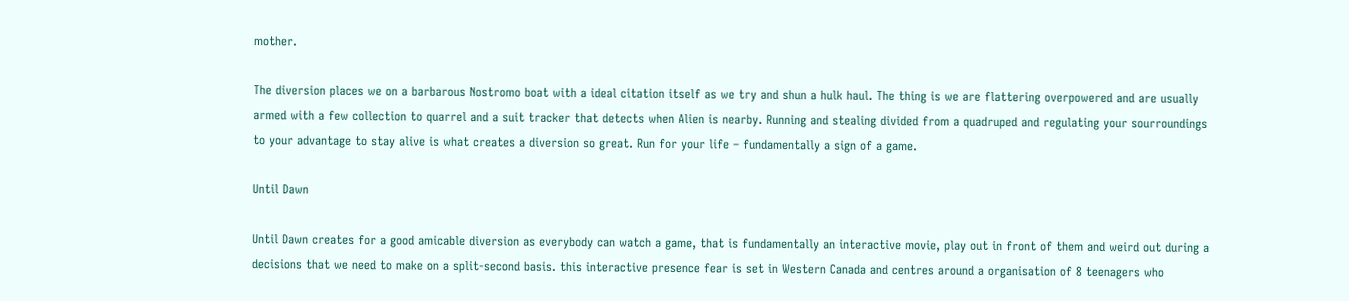mother.

The diversion places we on a barbarous Nostromo boat with a ideal citation itself as we try and shun a hulk haul. The thing is we are flattering overpowered and are usually armed with a few collection to quarrel and a suit tracker that detects when Alien is nearby. Running and stealing divided from a quadruped and regulating your sourroundings to your advantage to stay alive is what creates a diversion so great. Run for your life – fundamentally a sign of a game.

Until Dawn

Until Dawn creates for a good amicable diversion as everybody can watch a game, that is fundamentally an interactive movie, play out in front of them and weird out during a decisions that we need to make on a split-second basis. this interactive presence fear is set in Western Canada and centres around a organisation of 8 teenagers who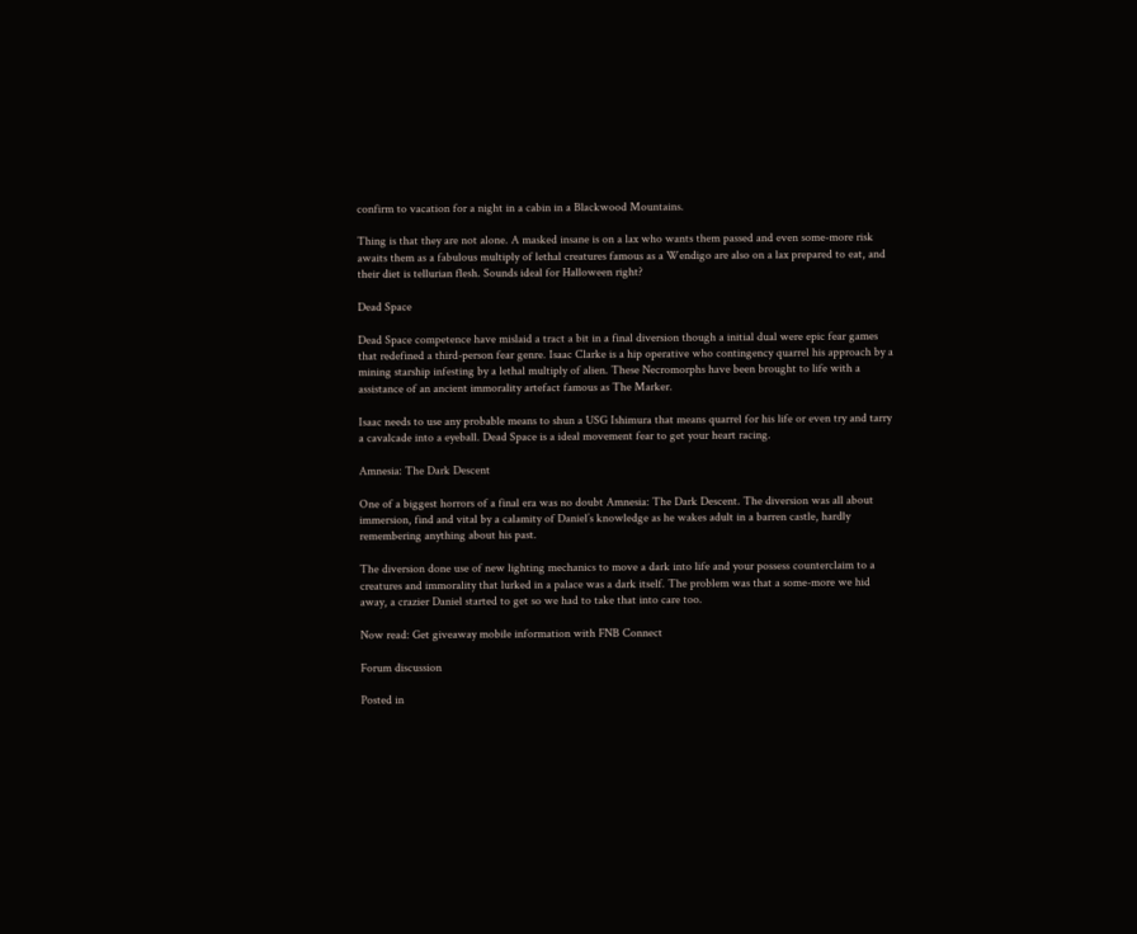confirm to vacation for a night in a cabin in a Blackwood Mountains.

Thing is that they are not alone. A masked insane is on a lax who wants them passed and even some-more risk awaits them as a fabulous multiply of lethal creatures famous as a Wendigo are also on a lax prepared to eat, and their diet is tellurian flesh. Sounds ideal for Halloween right?

Dead Space

Dead Space competence have mislaid a tract a bit in a final diversion though a initial dual were epic fear games that redefined a third-person fear genre. Isaac Clarke is a hip operative who contingency quarrel his approach by a mining starship infesting by a lethal multiply of alien. These Necromorphs have been brought to life with a assistance of an ancient immorality artefact famous as The Marker.

Isaac needs to use any probable means to shun a USG Ishimura that means quarrel for his life or even try and tarry a cavalcade into a eyeball. Dead Space is a ideal movement fear to get your heart racing.

Amnesia: The Dark Descent

One of a biggest horrors of a final era was no doubt Amnesia: The Dark Descent. The diversion was all about immersion, find and vital by a calamity of Daniel’s knowledge as he wakes adult in a barren castle, hardly remembering anything about his past.

The diversion done use of new lighting mechanics to move a dark into life and your possess counterclaim to a creatures and immorality that lurked in a palace was a dark itself. The problem was that a some-more we hid away, a crazier Daniel started to get so we had to take that into care too.

Now read: Get giveaway mobile information with FNB Connect

Forum discussion

Posted in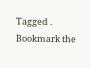Tagged . Bookmark the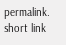permalink.
short link